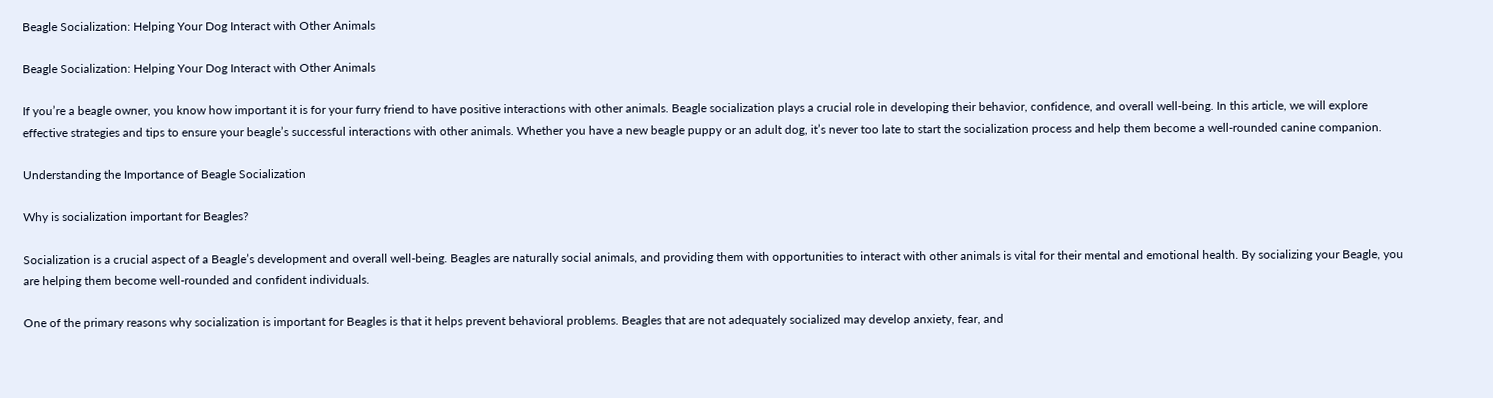Beagle Socialization: Helping Your Dog Interact with Other Animals

Beagle Socialization: Helping Your Dog Interact with Other Animals

If you’re a beagle owner, you know how important it is for your furry friend to have positive interactions with other animals. Beagle socialization plays a crucial role in developing their behavior, confidence, and overall well-being. In this article, we will explore effective strategies and tips to ensure your beagle’s successful interactions with other animals. Whether you have a new beagle puppy or an adult dog, it’s never too late to start the socialization process and help them become a well-rounded canine companion.

Understanding the Importance of Beagle Socialization

Why is socialization important for Beagles?

Socialization is a crucial aspect of a Beagle’s development and overall well-being. Beagles are naturally social animals, and providing them with opportunities to interact with other animals is vital for their mental and emotional health. By socializing your Beagle, you are helping them become well-rounded and confident individuals.

One of the primary reasons why socialization is important for Beagles is that it helps prevent behavioral problems. Beagles that are not adequately socialized may develop anxiety, fear, and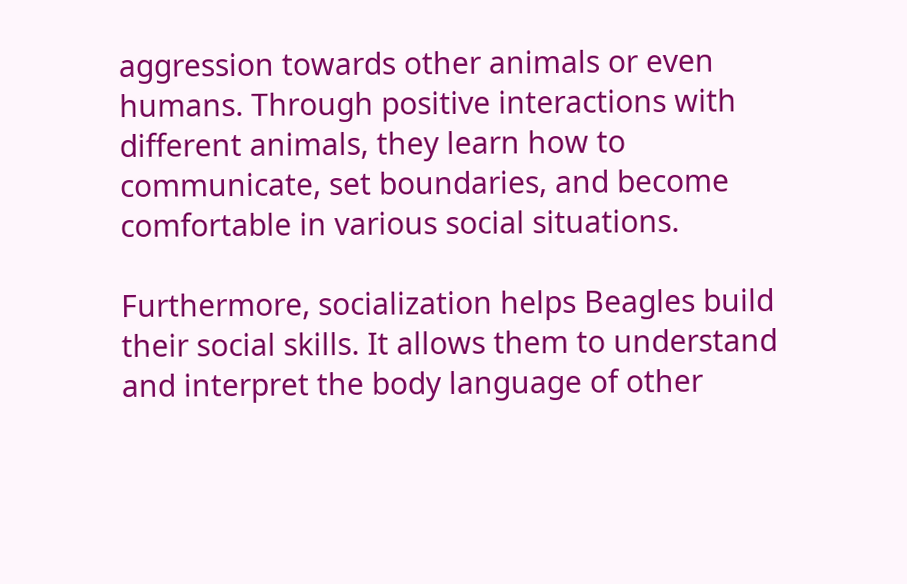aggression towards other animals or even humans. Through positive interactions with different animals, they learn how to communicate, set boundaries, and become comfortable in various social situations.

Furthermore, socialization helps Beagles build their social skills. It allows them to understand and interpret the body language of other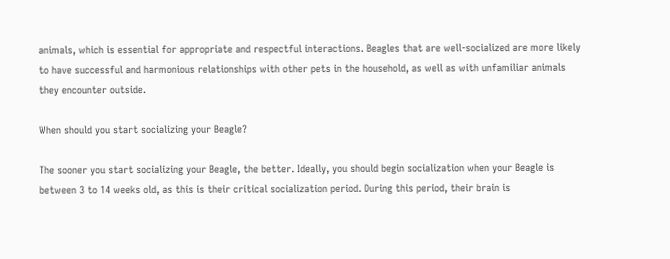animals, which is essential for appropriate and respectful interactions. Beagles that are well-socialized are more likely to have successful and harmonious relationships with other pets in the household, as well as with unfamiliar animals they encounter outside.

When should you start socializing your Beagle?

The sooner you start socializing your Beagle, the better. Ideally, you should begin socialization when your Beagle is between 3 to 14 weeks old, as this is their critical socialization period. During this period, their brain is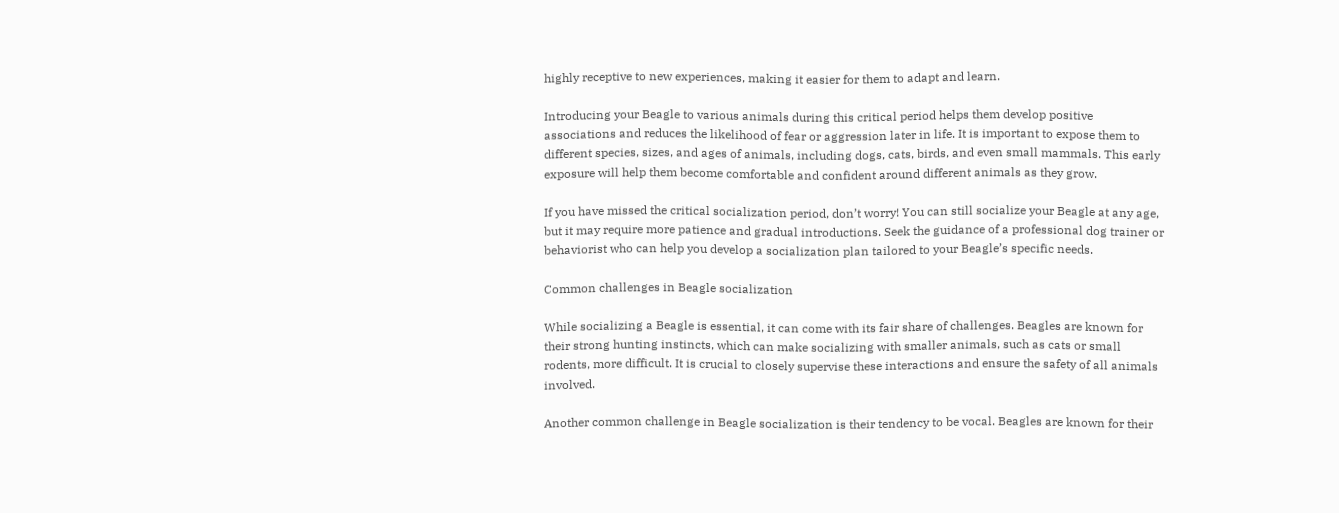highly receptive to new experiences, making it easier for them to adapt and learn.

Introducing your Beagle to various animals during this critical period helps them develop positive associations and reduces the likelihood of fear or aggression later in life. It is important to expose them to different species, sizes, and ages of animals, including dogs, cats, birds, and even small mammals. This early exposure will help them become comfortable and confident around different animals as they grow.

If you have missed the critical socialization period, don’t worry! You can still socialize your Beagle at any age, but it may require more patience and gradual introductions. Seek the guidance of a professional dog trainer or behaviorist who can help you develop a socialization plan tailored to your Beagle’s specific needs.

Common challenges in Beagle socialization

While socializing a Beagle is essential, it can come with its fair share of challenges. Beagles are known for their strong hunting instincts, which can make socializing with smaller animals, such as cats or small rodents, more difficult. It is crucial to closely supervise these interactions and ensure the safety of all animals involved.

Another common challenge in Beagle socialization is their tendency to be vocal. Beagles are known for their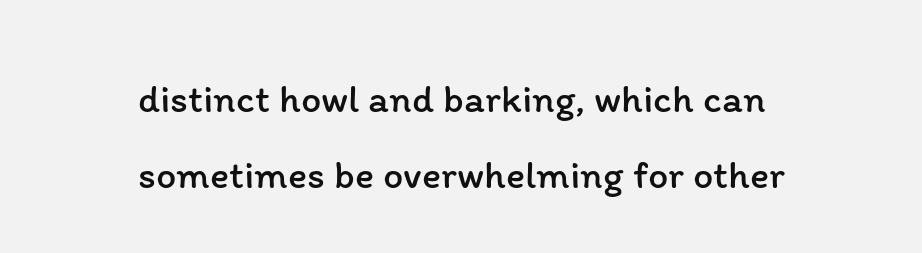distinct howl and barking, which can sometimes be overwhelming for other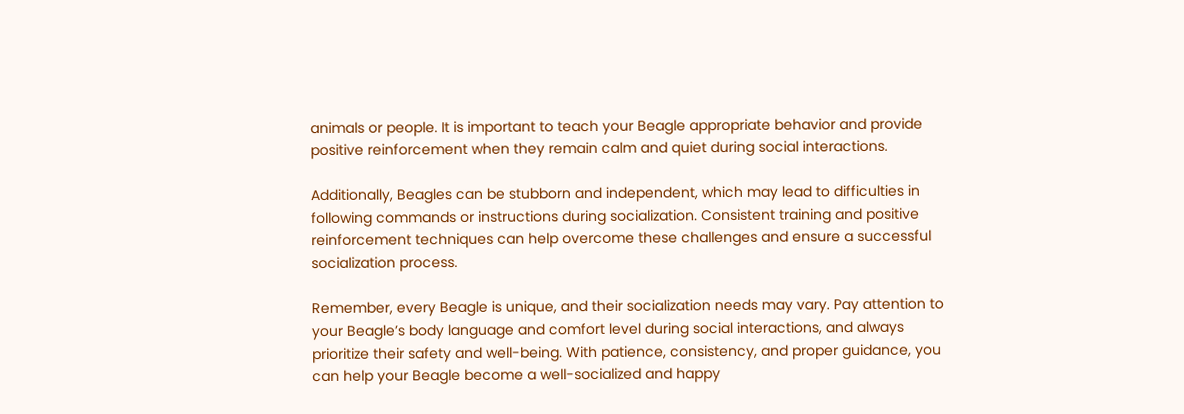animals or people. It is important to teach your Beagle appropriate behavior and provide positive reinforcement when they remain calm and quiet during social interactions.

Additionally, Beagles can be stubborn and independent, which may lead to difficulties in following commands or instructions during socialization. Consistent training and positive reinforcement techniques can help overcome these challenges and ensure a successful socialization process.

Remember, every Beagle is unique, and their socialization needs may vary. Pay attention to your Beagle’s body language and comfort level during social interactions, and always prioritize their safety and well-being. With patience, consistency, and proper guidance, you can help your Beagle become a well-socialized and happy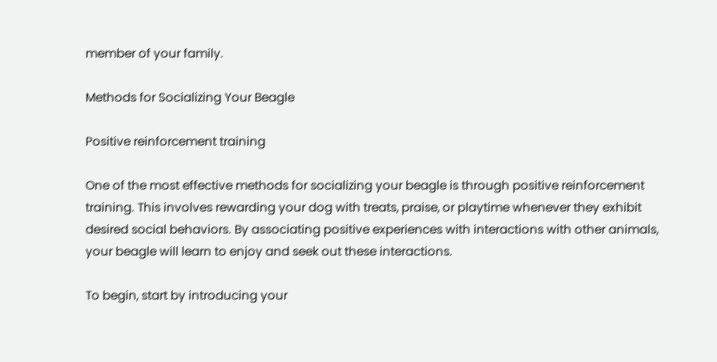member of your family.

Methods for Socializing Your Beagle

Positive reinforcement training

One of the most effective methods for socializing your beagle is through positive reinforcement training. This involves rewarding your dog with treats, praise, or playtime whenever they exhibit desired social behaviors. By associating positive experiences with interactions with other animals, your beagle will learn to enjoy and seek out these interactions.

To begin, start by introducing your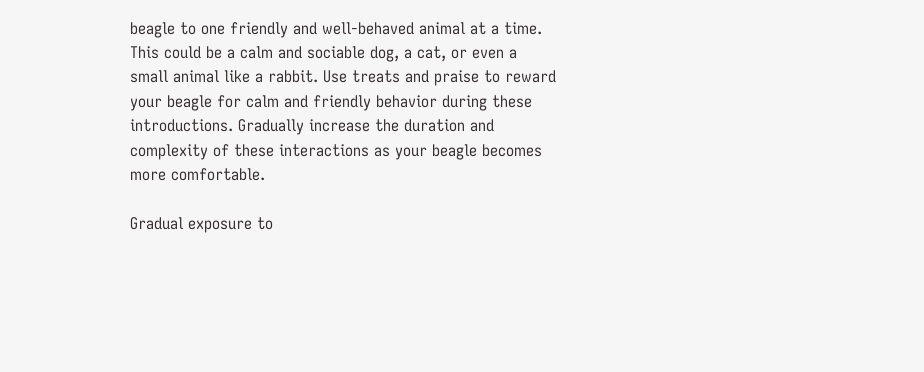beagle to one friendly and well-behaved animal at a time. This could be a calm and sociable dog, a cat, or even a small animal like a rabbit. Use treats and praise to reward your beagle for calm and friendly behavior during these introductions. Gradually increase the duration and complexity of these interactions as your beagle becomes more comfortable.

Gradual exposure to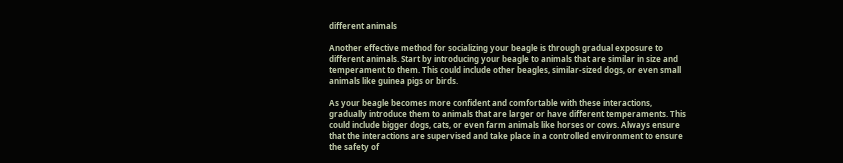different animals

Another effective method for socializing your beagle is through gradual exposure to different animals. Start by introducing your beagle to animals that are similar in size and temperament to them. This could include other beagles, similar-sized dogs, or even small animals like guinea pigs or birds.

As your beagle becomes more confident and comfortable with these interactions, gradually introduce them to animals that are larger or have different temperaments. This could include bigger dogs, cats, or even farm animals like horses or cows. Always ensure that the interactions are supervised and take place in a controlled environment to ensure the safety of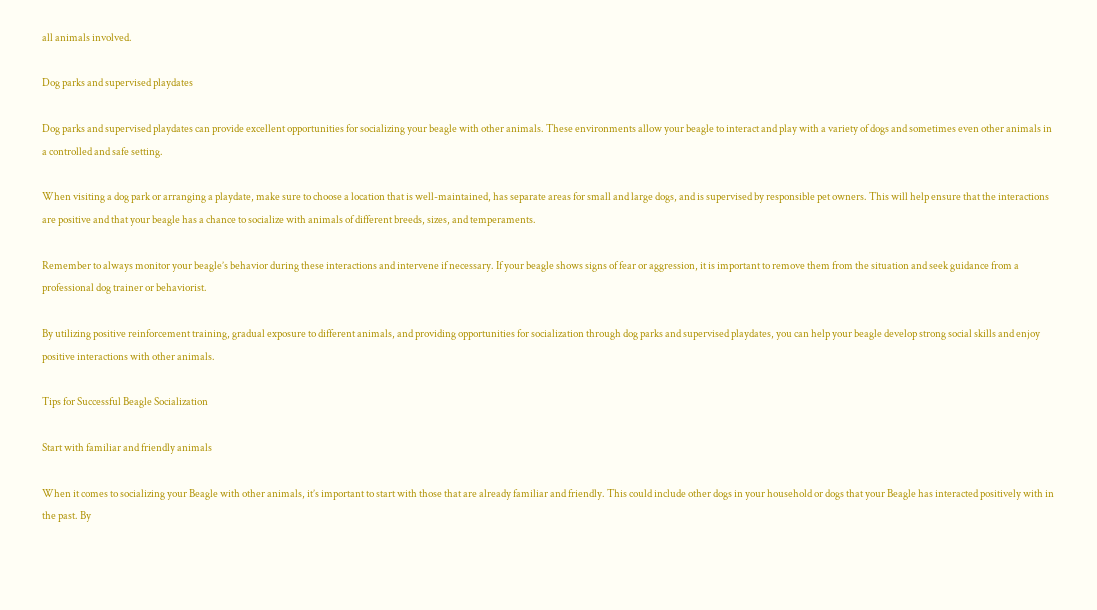all animals involved.

Dog parks and supervised playdates

Dog parks and supervised playdates can provide excellent opportunities for socializing your beagle with other animals. These environments allow your beagle to interact and play with a variety of dogs and sometimes even other animals in a controlled and safe setting.

When visiting a dog park or arranging a playdate, make sure to choose a location that is well-maintained, has separate areas for small and large dogs, and is supervised by responsible pet owners. This will help ensure that the interactions are positive and that your beagle has a chance to socialize with animals of different breeds, sizes, and temperaments.

Remember to always monitor your beagle’s behavior during these interactions and intervene if necessary. If your beagle shows signs of fear or aggression, it is important to remove them from the situation and seek guidance from a professional dog trainer or behaviorist.

By utilizing positive reinforcement training, gradual exposure to different animals, and providing opportunities for socialization through dog parks and supervised playdates, you can help your beagle develop strong social skills and enjoy positive interactions with other animals.

Tips for Successful Beagle Socialization

Start with familiar and friendly animals

When it comes to socializing your Beagle with other animals, it’s important to start with those that are already familiar and friendly. This could include other dogs in your household or dogs that your Beagle has interacted positively with in the past. By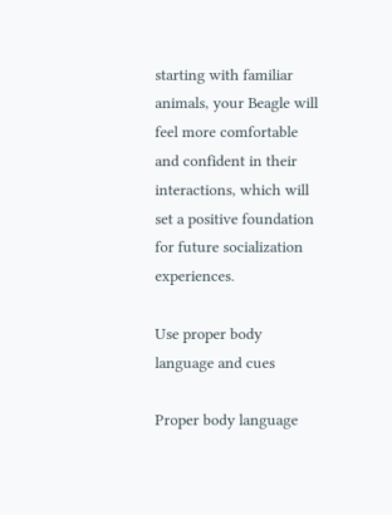starting with familiar animals, your Beagle will feel more comfortable and confident in their interactions, which will set a positive foundation for future socialization experiences.

Use proper body language and cues

Proper body language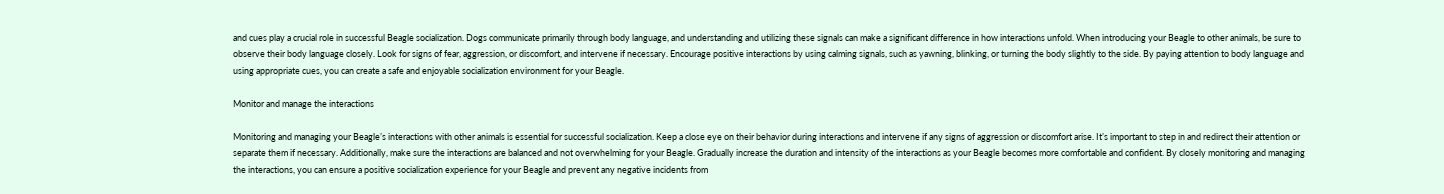and cues play a crucial role in successful Beagle socialization. Dogs communicate primarily through body language, and understanding and utilizing these signals can make a significant difference in how interactions unfold. When introducing your Beagle to other animals, be sure to observe their body language closely. Look for signs of fear, aggression, or discomfort, and intervene if necessary. Encourage positive interactions by using calming signals, such as yawning, blinking, or turning the body slightly to the side. By paying attention to body language and using appropriate cues, you can create a safe and enjoyable socialization environment for your Beagle.

Monitor and manage the interactions

Monitoring and managing your Beagle’s interactions with other animals is essential for successful socialization. Keep a close eye on their behavior during interactions and intervene if any signs of aggression or discomfort arise. It’s important to step in and redirect their attention or separate them if necessary. Additionally, make sure the interactions are balanced and not overwhelming for your Beagle. Gradually increase the duration and intensity of the interactions as your Beagle becomes more comfortable and confident. By closely monitoring and managing the interactions, you can ensure a positive socialization experience for your Beagle and prevent any negative incidents from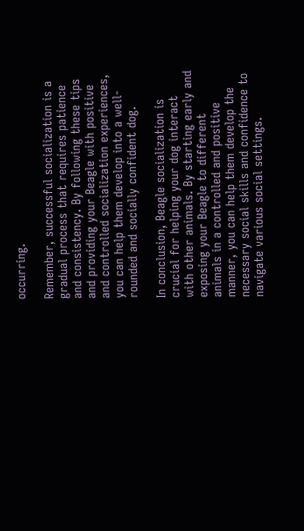occurring.

Remember, successful socialization is a gradual process that requires patience and consistency. By following these tips and providing your Beagle with positive and controlled socialization experiences, you can help them develop into a well-rounded and socially confident dog.

In conclusion, Beagle socialization is crucial for helping your dog interact with other animals. By starting early and exposing your Beagle to different animals in a controlled and positive manner, you can help them develop the necessary social skills and confidence to navigate various social settings.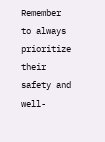Remember to always prioritize their safety and well-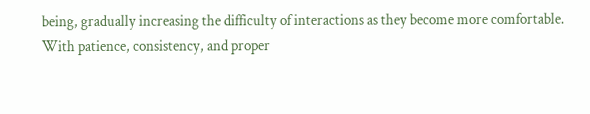being, gradually increasing the difficulty of interactions as they become more comfortable. With patience, consistency, and proper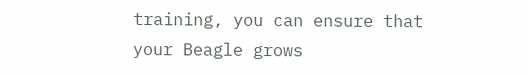training, you can ensure that your Beagle grows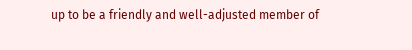up to be a friendly and well-adjusted member of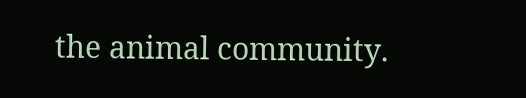the animal community.